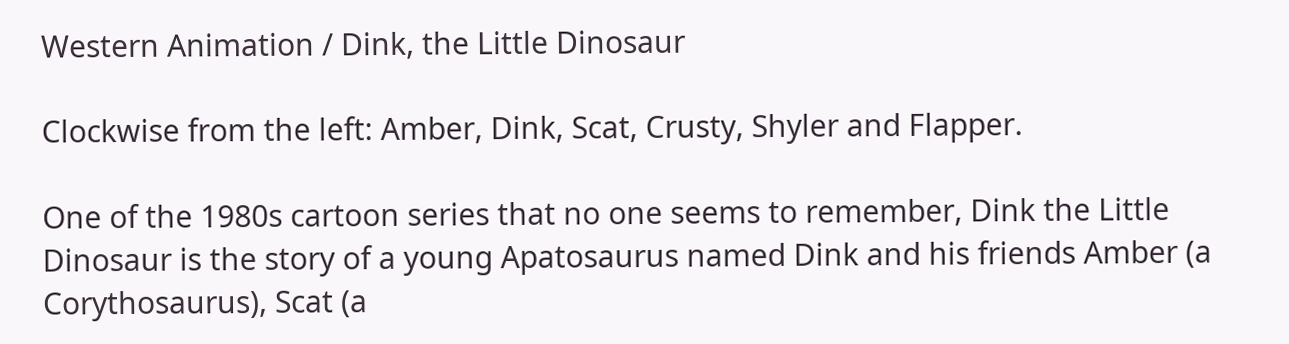Western Animation / Dink, the Little Dinosaur

Clockwise from the left: Amber, Dink, Scat, Crusty, Shyler and Flapper.

One of the 1980s cartoon series that no one seems to remember, Dink the Little Dinosaur is the story of a young Apatosaurus named Dink and his friends Amber (a Corythosaurus), Scat (a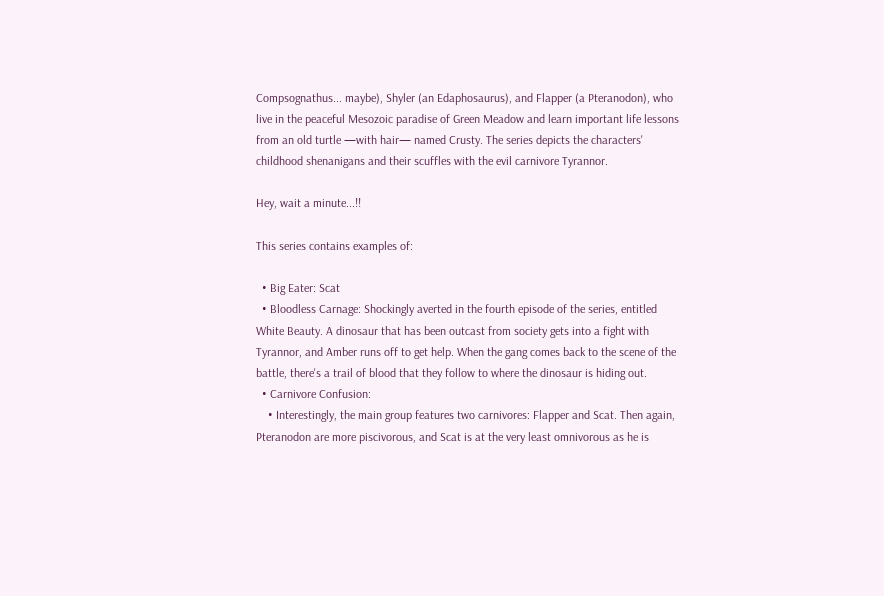Compsognathus... maybe), Shyler (an Edaphosaurus), and Flapper (a Pteranodon), who live in the peaceful Mesozoic paradise of Green Meadow and learn important life lessons from an old turtle —with hair— named Crusty. The series depicts the characters' childhood shenanigans and their scuffles with the evil carnivore Tyrannor.

Hey, wait a minute...!!

This series contains examples of:

  • Big Eater: Scat
  • Bloodless Carnage: Shockingly averted in the fourth episode of the series, entitled White Beauty. A dinosaur that has been outcast from society gets into a fight with Tyrannor, and Amber runs off to get help. When the gang comes back to the scene of the battle, there's a trail of blood that they follow to where the dinosaur is hiding out.
  • Carnivore Confusion:
    • Interestingly, the main group features two carnivores: Flapper and Scat. Then again, Pteranodon are more piscivorous, and Scat is at the very least omnivorous as he is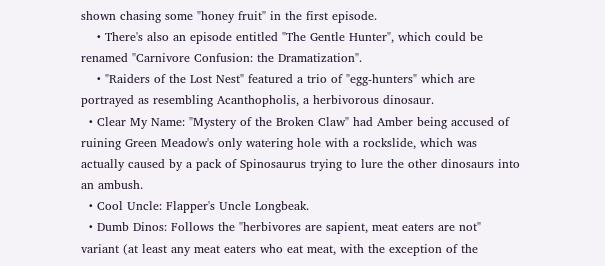shown chasing some "honey fruit" in the first episode.
    • There's also an episode entitled "The Gentle Hunter", which could be renamed "Carnivore Confusion: the Dramatization".
    • "Raiders of the Lost Nest" featured a trio of "egg-hunters" which are portrayed as resembling Acanthopholis, a herbivorous dinosaur.
  • Clear My Name: "Mystery of the Broken Claw" had Amber being accused of ruining Green Meadow's only watering hole with a rockslide, which was actually caused by a pack of Spinosaurus trying to lure the other dinosaurs into an ambush.
  • Cool Uncle: Flapper's Uncle Longbeak.
  • Dumb Dinos: Follows the "herbivores are sapient, meat eaters are not" variant (at least any meat eaters who eat meat, with the exception of the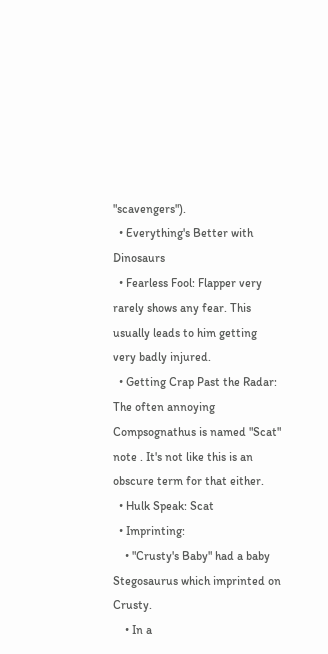"scavengers").
  • Everything's Better with Dinosaurs
  • Fearless Fool: Flapper very rarely shows any fear. This usually leads to him getting very badly injured.
  • Getting Crap Past the Radar: The often annoying Compsognathus is named "Scat" note . It's not like this is an obscure term for that either.
  • Hulk Speak: Scat
  • Imprinting:
    • "Crusty's Baby" had a baby Stegosaurus which imprinted on Crusty.
    • In a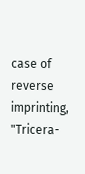case of reverse imprinting, "Tricera-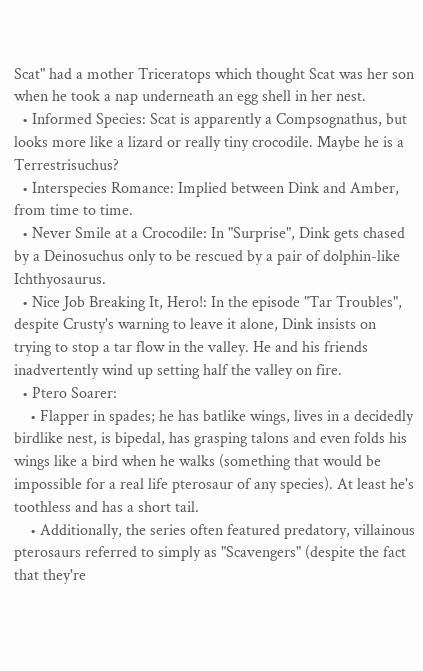Scat" had a mother Triceratops which thought Scat was her son when he took a nap underneath an egg shell in her nest.
  • Informed Species: Scat is apparently a Compsognathus, but looks more like a lizard or really tiny crocodile. Maybe he is a Terrestrisuchus?
  • Interspecies Romance: Implied between Dink and Amber, from time to time.
  • Never Smile at a Crocodile: In "Surprise", Dink gets chased by a Deinosuchus only to be rescued by a pair of dolphin-like Ichthyosaurus.
  • Nice Job Breaking It, Hero!: In the episode "Tar Troubles", despite Crusty's warning to leave it alone, Dink insists on trying to stop a tar flow in the valley. He and his friends inadvertently wind up setting half the valley on fire.
  • Ptero Soarer:
    • Flapper in spades; he has batlike wings, lives in a decidedly birdlike nest, is bipedal, has grasping talons and even folds his wings like a bird when he walks (something that would be impossible for a real life pterosaur of any species). At least he's toothless and has a short tail.
    • Additionally, the series often featured predatory, villainous pterosaurs referred to simply as "Scavengers" (despite the fact that they're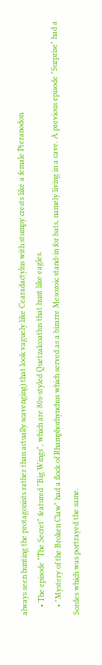always seen hunting the protagonists rather than actually scavenging) that look vaguely like Cearadactylus with stumpy crests like a female Pteranodon.
    • The episode "The Secret" featured "Big Wings", which are 80s-styled Quetzalcoatlus that hunt like eagles.
    • "Mystery of the Broken Claw" had a flock of Rhamphorhynchus which served as a bizarre Mesozoic stand-in for bats, namely living in a cave. A previous episode "Surprise" had a Sordes which was portrayed the same.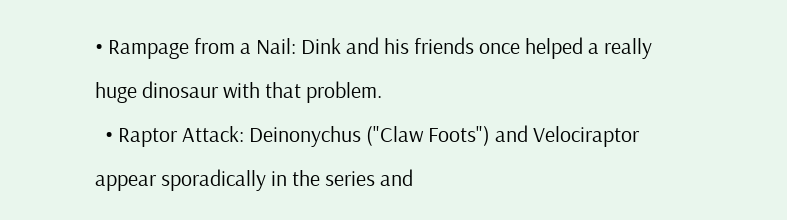• Rampage from a Nail: Dink and his friends once helped a really huge dinosaur with that problem.
  • Raptor Attack: Deinonychus ("Claw Foots") and Velociraptor appear sporadically in the series and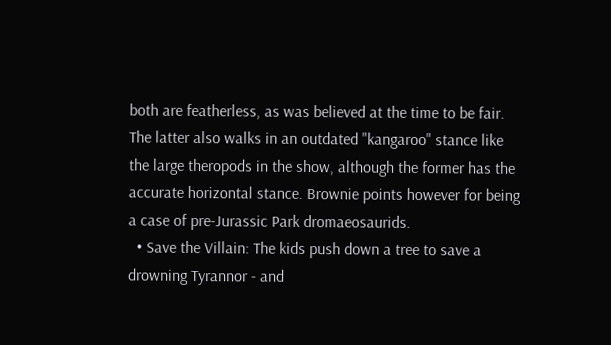both are featherless, as was believed at the time to be fair. The latter also walks in an outdated "kangaroo" stance like the large theropods in the show, although the former has the accurate horizontal stance. Brownie points however for being a case of pre-Jurassic Park dromaeosaurids.
  • Save the Villain: The kids push down a tree to save a drowning Tyrannor - and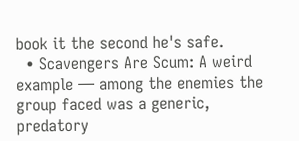book it the second he's safe.
  • Scavengers Are Scum: A weird example — among the enemies the group faced was a generic, predatory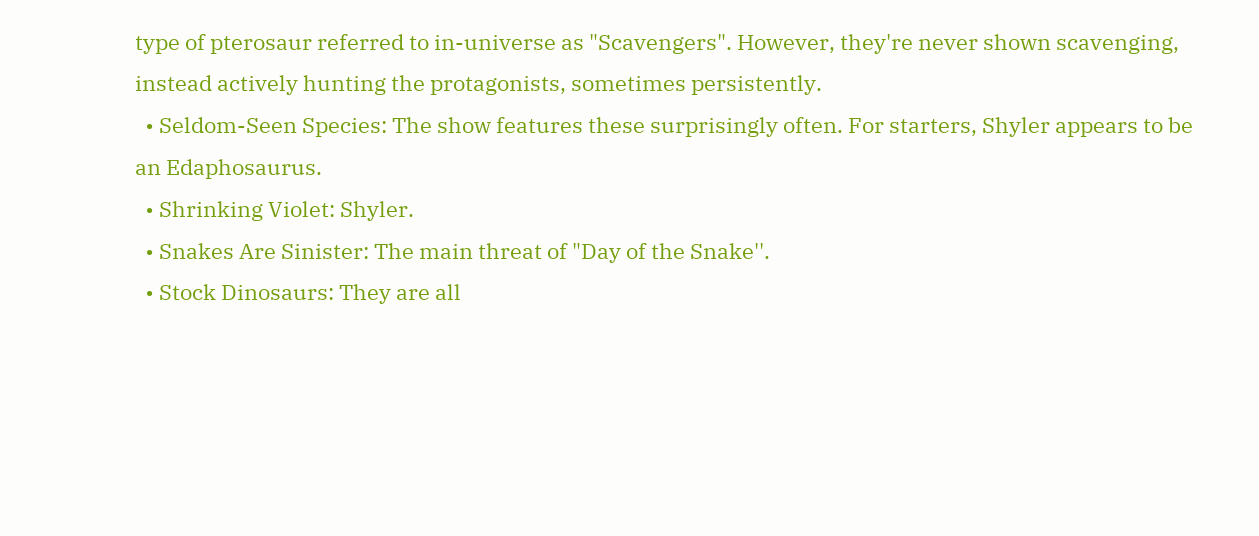type of pterosaur referred to in-universe as "Scavengers". However, they're never shown scavenging, instead actively hunting the protagonists, sometimes persistently.
  • Seldom-Seen Species: The show features these surprisingly often. For starters, Shyler appears to be an Edaphosaurus.
  • Shrinking Violet: Shyler.
  • Snakes Are Sinister: The main threat of "Day of the Snake''.
  • Stock Dinosaurs: They are all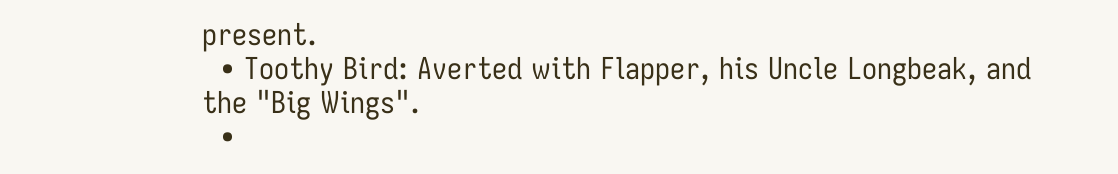present.
  • Toothy Bird: Averted with Flapper, his Uncle Longbeak, and the "Big Wings".
  •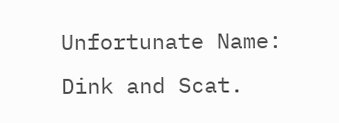Unfortunate Name: Dink and Scat.